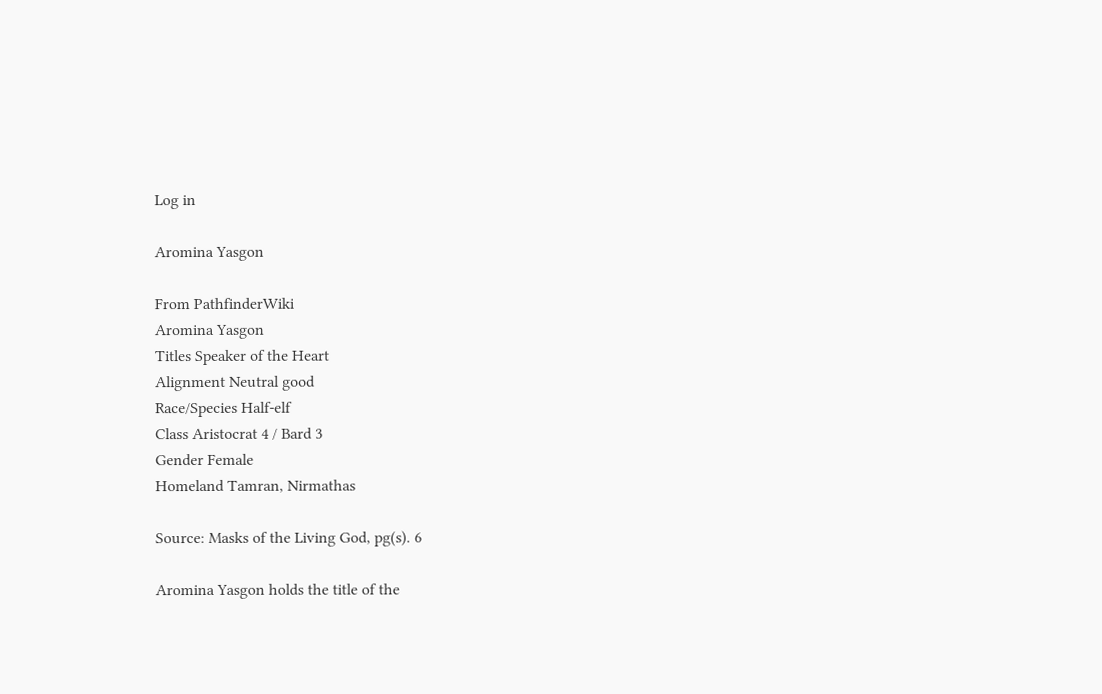Log in

Aromina Yasgon

From PathfinderWiki
Aromina Yasgon
Titles Speaker of the Heart
Alignment Neutral good
Race/Species Half-elf
Class Aristocrat 4 / Bard 3
Gender Female
Homeland Tamran, Nirmathas

Source: Masks of the Living God, pg(s). 6

Aromina Yasgon holds the title of the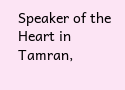Speaker of the Heart in Tamran,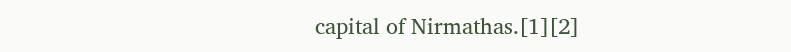capital of Nirmathas.[1][2]